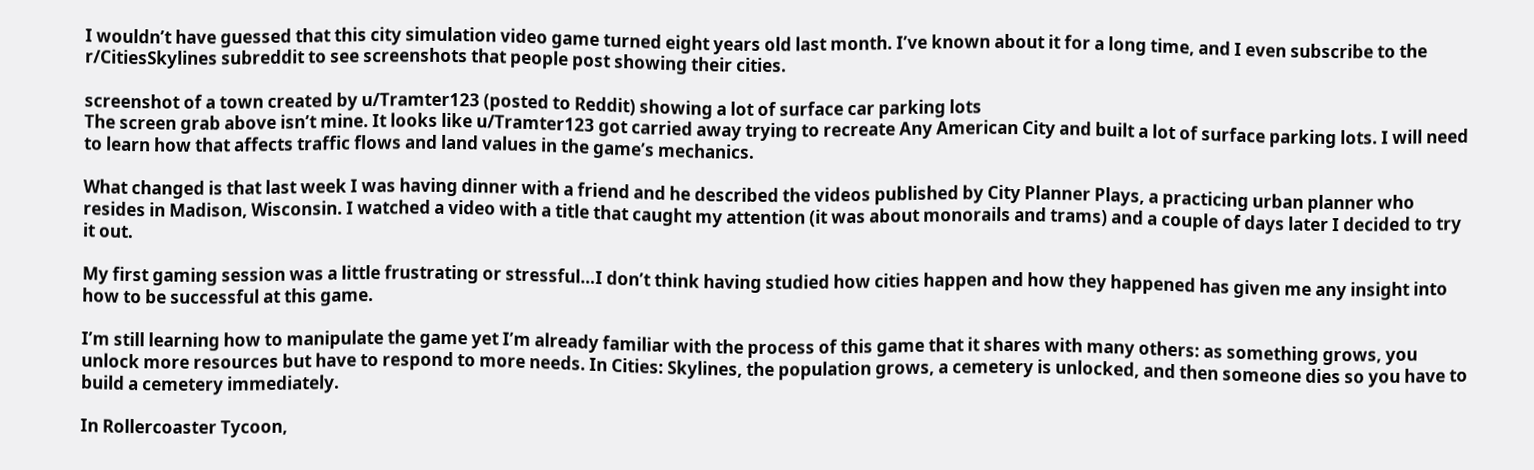I wouldn’t have guessed that this city simulation video game turned eight years old last month. I’ve known about it for a long time, and I even subscribe to the r/CitiesSkylines subreddit to see screenshots that people post showing their cities.

screenshot of a town created by u/Tramter123 (posted to Reddit) showing a lot of surface car parking lots
The screen grab above isn’t mine. It looks like u/Tramter123 got carried away trying to recreate Any American City and built a lot of surface parking lots. I will need to learn how that affects traffic flows and land values in the game’s mechanics.

What changed is that last week I was having dinner with a friend and he described the videos published by City Planner Plays, a practicing urban planner who resides in Madison, Wisconsin. I watched a video with a title that caught my attention (it was about monorails and trams) and a couple of days later I decided to try it out.

My first gaming session was a little frustrating or stressful…I don’t think having studied how cities happen and how they happened has given me any insight into how to be successful at this game.

I’m still learning how to manipulate the game yet I’m already familiar with the process of this game that it shares with many others: as something grows, you unlock more resources but have to respond to more needs. In Cities: Skylines, the population grows, a cemetery is unlocked, and then someone dies so you have to build a cemetery immediately.

In Rollercoaster Tycoon,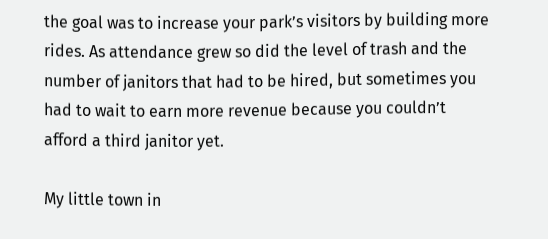the goal was to increase your park’s visitors by building more rides. As attendance grew so did the level of trash and the number of janitors that had to be hired, but sometimes you had to wait to earn more revenue because you couldn’t afford a third janitor yet.

My little town in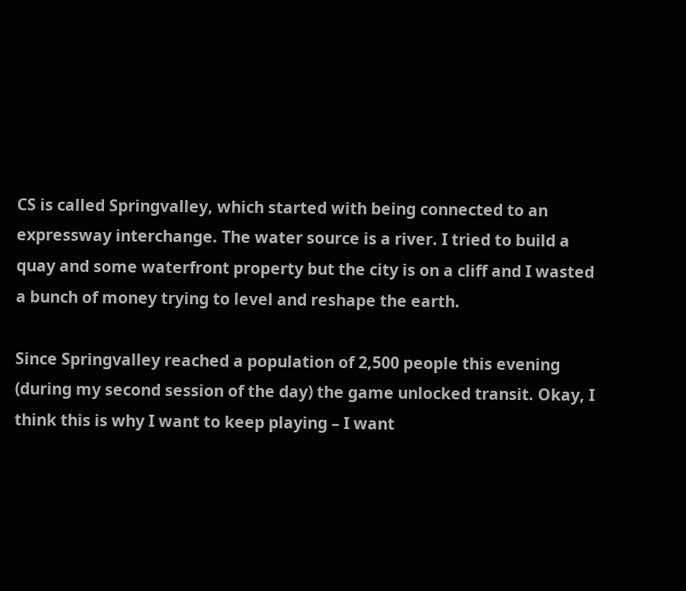CS is called Springvalley, which started with being connected to an expressway interchange. The water source is a river. I tried to build a quay and some waterfront property but the city is on a cliff and I wasted a bunch of money trying to level and reshape the earth.

Since Springvalley reached a population of 2,500 people this evening (during my second session of the day) the game unlocked transit. Okay, I think this is why I want to keep playing – I want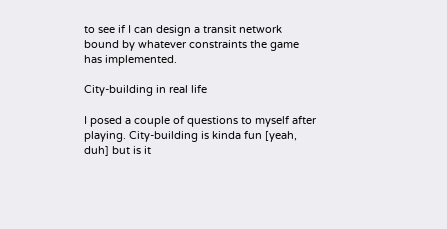to see if I can design a transit network bound by whatever constraints the game has implemented.

City-building in real life

I posed a couple of questions to myself after playing. City-building is kinda fun [yeah, duh] but is it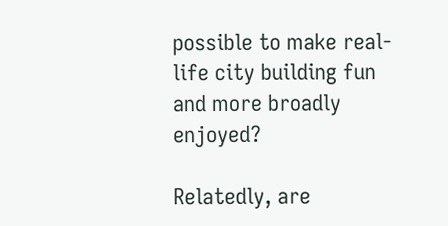possible to make real-life city building fun and more broadly enjoyed?

Relatedly, are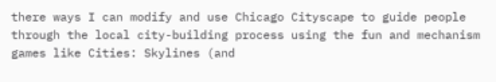there ways I can modify and use Chicago Cityscape to guide people through the local city-building process using the fun and mechanism games like Cities: Skylines (and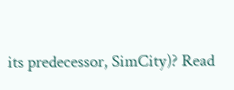its predecessor, SimCity)? Read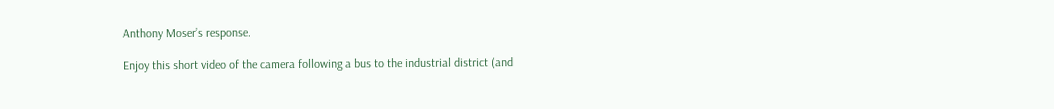Anthony Moser’s response.

Enjoy this short video of the camera following a bus to the industrial district (and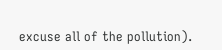excuse all of the pollution).